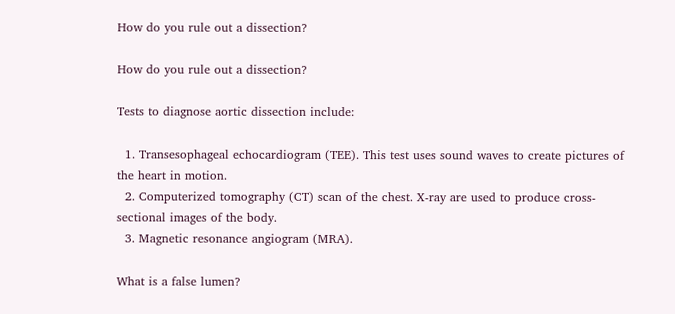How do you rule out a dissection?

How do you rule out a dissection?

Tests to diagnose aortic dissection include:

  1. Transesophageal echocardiogram (TEE). This test uses sound waves to create pictures of the heart in motion.
  2. Computerized tomography (CT) scan of the chest. X-ray are used to produce cross-sectional images of the body.
  3. Magnetic resonance angiogram (MRA).

What is a false lumen?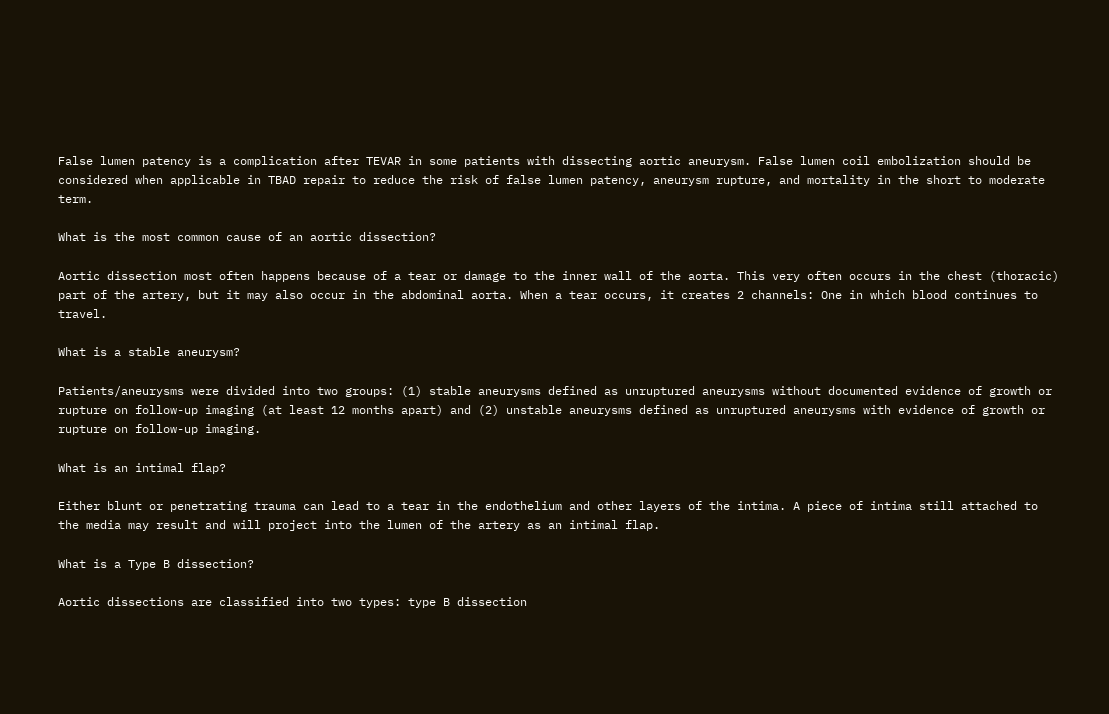False lumen patency is a complication after TEVAR in some patients with dissecting aortic aneurysm. False lumen coil embolization should be considered when applicable in TBAD repair to reduce the risk of false lumen patency, aneurysm rupture, and mortality in the short to moderate term.

What is the most common cause of an aortic dissection?

Aortic dissection most often happens because of a tear or damage to the inner wall of the aorta. This very often occurs in the chest (thoracic) part of the artery, but it may also occur in the abdominal aorta. When a tear occurs, it creates 2 channels: One in which blood continues to travel.

What is a stable aneurysm?

Patients/aneurysms were divided into two groups: (1) stable aneurysms defined as unruptured aneurysms without documented evidence of growth or rupture on follow-up imaging (at least 12 months apart) and (2) unstable aneurysms defined as unruptured aneurysms with evidence of growth or rupture on follow-up imaging.

What is an intimal flap?

Either blunt or penetrating trauma can lead to a tear in the endothelium and other layers of the intima. A piece of intima still attached to the media may result and will project into the lumen of the artery as an intimal flap.

What is a Type B dissection?

Aortic dissections are classified into two types: type B dissection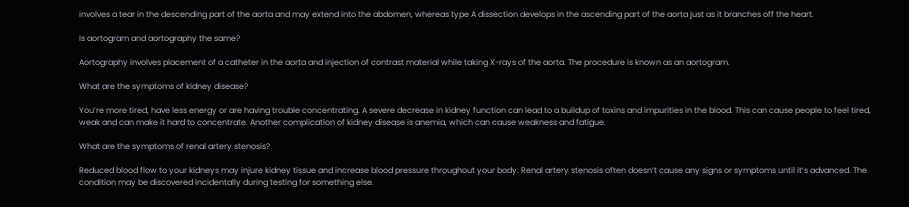involves a tear in the descending part of the aorta and may extend into the abdomen, whereas type A dissection develops in the ascending part of the aorta just as it branches off the heart.

Is aortogram and aortography the same?

Aortography involves placement of a catheter in the aorta and injection of contrast material while taking X-rays of the aorta. The procedure is known as an aortogram.

What are the symptoms of kidney disease?

You’re more tired, have less energy or are having trouble concentrating. A severe decrease in kidney function can lead to a buildup of toxins and impurities in the blood. This can cause people to feel tired, weak and can make it hard to concentrate. Another complication of kidney disease is anemia, which can cause weakness and fatigue.

What are the symptoms of renal artery stenosis?

Reduced blood flow to your kidneys may injure kidney tissue and increase blood pressure throughout your body. Renal artery stenosis often doesn’t cause any signs or symptoms until it’s advanced. The condition may be discovered incidentally during testing for something else.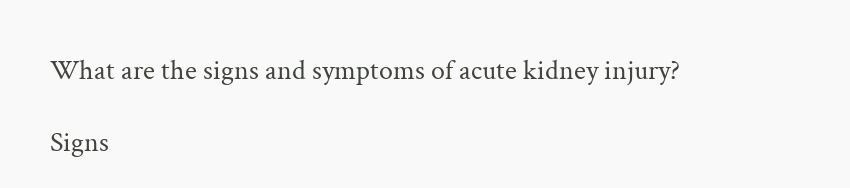What are the signs and symptoms of acute kidney injury?

Signs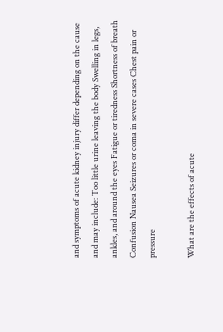and symptoms of acute kidney injury differ depending on the cause and may include: Too little urine leaving the body Swelling in legs, ankles, and around the eyes Fatigue or tiredness Shortness of breath Confusion Nausea Seizures or coma in severe cases Chest pain or pressure

What are the effects of acute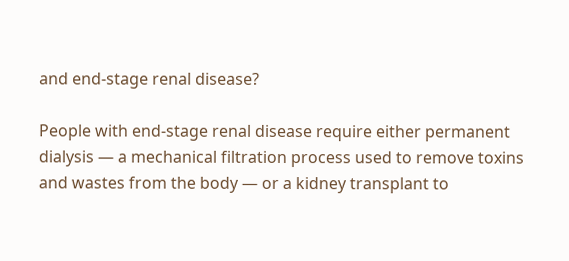and end-stage renal disease?

People with end-stage renal disease require either permanent dialysis — a mechanical filtration process used to remove toxins and wastes from the body — or a kidney transplant to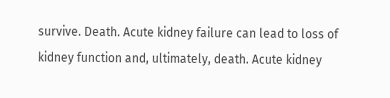survive. Death. Acute kidney failure can lead to loss of kidney function and, ultimately, death. Acute kidney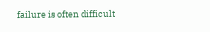failure is often difficult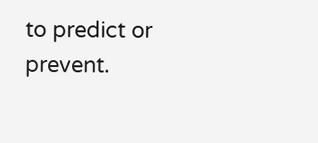to predict or prevent.